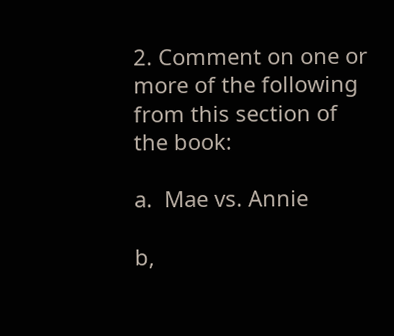2. Comment on one or more of the following from this section of
the book:

a.  Mae vs. Annie

b,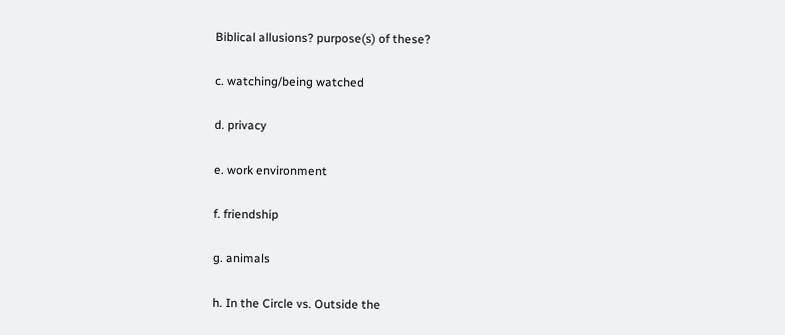Biblical allusions? purpose(s) of these?

c. watching/being watched

d. privacy

e. work environment

f. friendship

g. animals

h. In the Circle vs. Outside the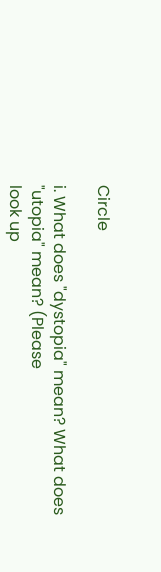Circle

i. What does "dystopia" mean? What does "utopia" mean? (Please
look up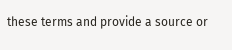these terms and provide a source or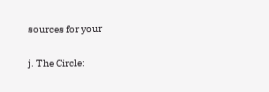sources for your

j. The Circle: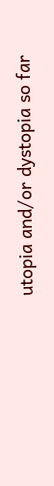utopia and/or dystopia so far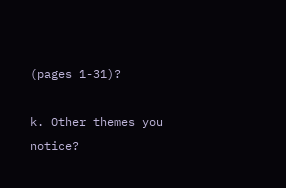(pages 1-31)?

k. Other themes you notice?